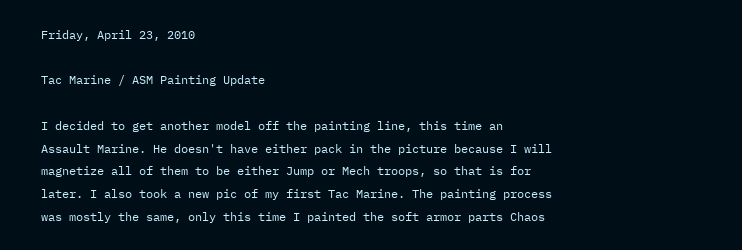Friday, April 23, 2010

Tac Marine / ASM Painting Update

I decided to get another model off the painting line, this time an Assault Marine. He doesn't have either pack in the picture because I will magnetize all of them to be either Jump or Mech troops, so that is for later. I also took a new pic of my first Tac Marine. The painting process was mostly the same, only this time I painted the soft armor parts Chaos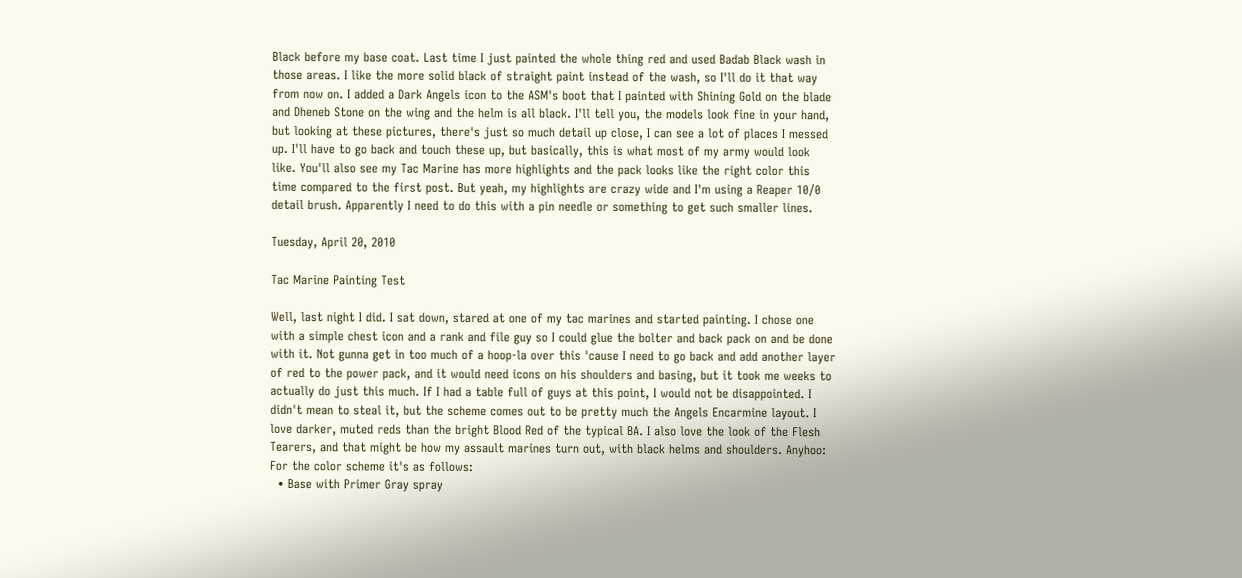Black before my base coat. Last time I just painted the whole thing red and used Badab Black wash in those areas. I like the more solid black of straight paint instead of the wash, so I'll do it that way from now on. I added a Dark Angels icon to the ASM's boot that I painted with Shining Gold on the blade and Dheneb Stone on the wing and the helm is all black. I'll tell you, the models look fine in your hand, but looking at these pictures, there's just so much detail up close, I can see a lot of places I messed up. I'll have to go back and touch these up, but basically, this is what most of my army would look like. You'll also see my Tac Marine has more highlights and the pack looks like the right color this time compared to the first post. But yeah, my highlights are crazy wide and I'm using a Reaper 10/0 detail brush. Apparently I need to do this with a pin needle or something to get such smaller lines.

Tuesday, April 20, 2010

Tac Marine Painting Test

Well, last night I did. I sat down, stared at one of my tac marines and started painting. I chose one with a simple chest icon and a rank and file guy so I could glue the bolter and back pack on and be done with it. Not gunna get in too much of a hoop-la over this 'cause I need to go back and add another layer of red to the power pack, and it would need icons on his shoulders and basing, but it took me weeks to actually do just this much. If I had a table full of guys at this point, I would not be disappointed. I didn't mean to steal it, but the scheme comes out to be pretty much the Angels Encarmine layout. I love darker, muted reds than the bright Blood Red of the typical BA. I also love the look of the Flesh Tearers, and that might be how my assault marines turn out, with black helms and shoulders. Anyhoo:
For the color scheme it's as follows:
  • Base with Primer Gray spray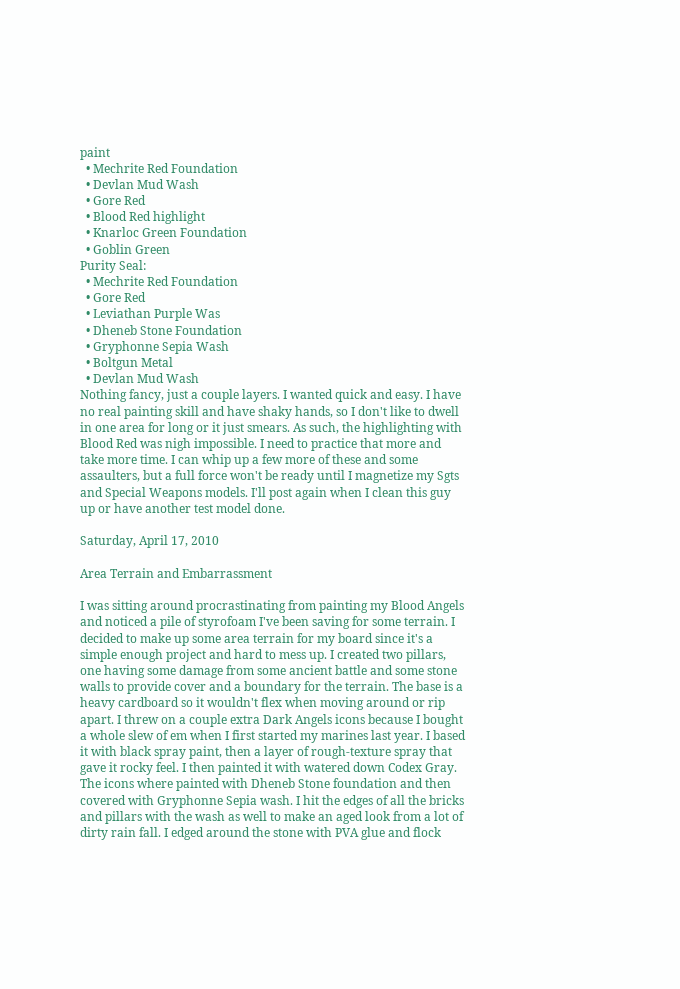paint
  • Mechrite Red Foundation
  • Devlan Mud Wash
  • Gore Red
  • Blood Red highlight
  • Knarloc Green Foundation
  • Goblin Green
Purity Seal:
  • Mechrite Red Foundation
  • Gore Red
  • Leviathan Purple Was
  • Dheneb Stone Foundation
  • Gryphonne Sepia Wash
  • Boltgun Metal
  • Devlan Mud Wash
Nothing fancy, just a couple layers. I wanted quick and easy. I have no real painting skill and have shaky hands, so I don't like to dwell in one area for long or it just smears. As such, the highlighting with Blood Red was nigh impossible. I need to practice that more and take more time. I can whip up a few more of these and some assaulters, but a full force won't be ready until I magnetize my Sgts and Special Weapons models. I'll post again when I clean this guy up or have another test model done.

Saturday, April 17, 2010

Area Terrain and Embarrassment

I was sitting around procrastinating from painting my Blood Angels and noticed a pile of styrofoam I've been saving for some terrain. I decided to make up some area terrain for my board since it's a simple enough project and hard to mess up. I created two pillars, one having some damage from some ancient battle and some stone walls to provide cover and a boundary for the terrain. The base is a heavy cardboard so it wouldn't flex when moving around or rip apart. I threw on a couple extra Dark Angels icons because I bought a whole slew of em when I first started my marines last year. I based it with black spray paint, then a layer of rough-texture spray that gave it rocky feel. I then painted it with watered down Codex Gray. The icons where painted with Dheneb Stone foundation and then covered with Gryphonne Sepia wash. I hit the edges of all the bricks and pillars with the wash as well to make an aged look from a lot of dirty rain fall. I edged around the stone with PVA glue and flock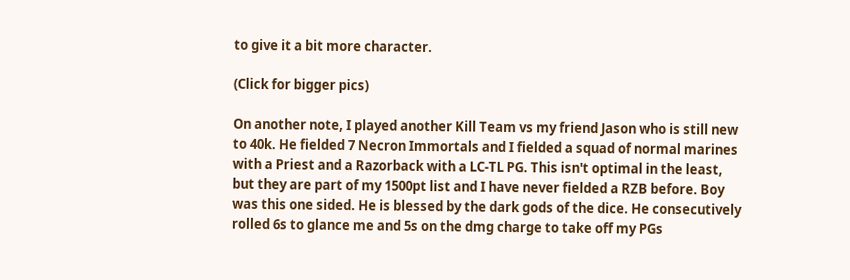to give it a bit more character.

(Click for bigger pics)

On another note, I played another Kill Team vs my friend Jason who is still new to 40k. He fielded 7 Necron Immortals and I fielded a squad of normal marines with a Priest and a Razorback with a LC-TL PG. This isn't optimal in the least, but they are part of my 1500pt list and I have never fielded a RZB before. Boy was this one sided. He is blessed by the dark gods of the dice. He consecutively rolled 6s to glance me and 5s on the dmg charge to take off my PGs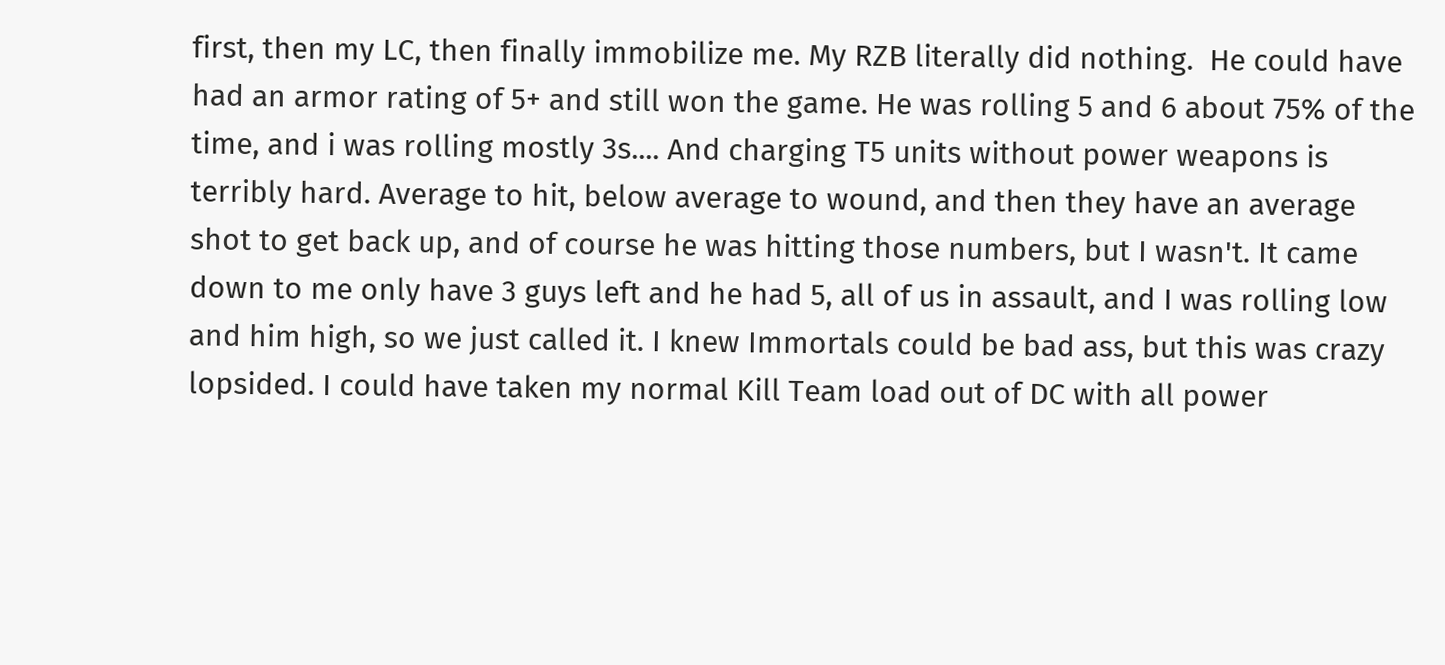first, then my LC, then finally immobilize me. My RZB literally did nothing.  He could have had an armor rating of 5+ and still won the game. He was rolling 5 and 6 about 75% of the time, and i was rolling mostly 3s.... And charging T5 units without power weapons is terribly hard. Average to hit, below average to wound, and then they have an average shot to get back up, and of course he was hitting those numbers, but I wasn't. It came down to me only have 3 guys left and he had 5, all of us in assault, and I was rolling low and him high, so we just called it. I knew Immortals could be bad ass, but this was crazy lopsided. I could have taken my normal Kill Team load out of DC with all power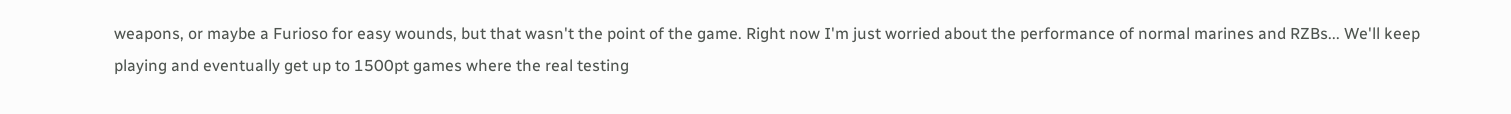weapons, or maybe a Furioso for easy wounds, but that wasn't the point of the game. Right now I'm just worried about the performance of normal marines and RZBs... We'll keep playing and eventually get up to 1500pt games where the real testing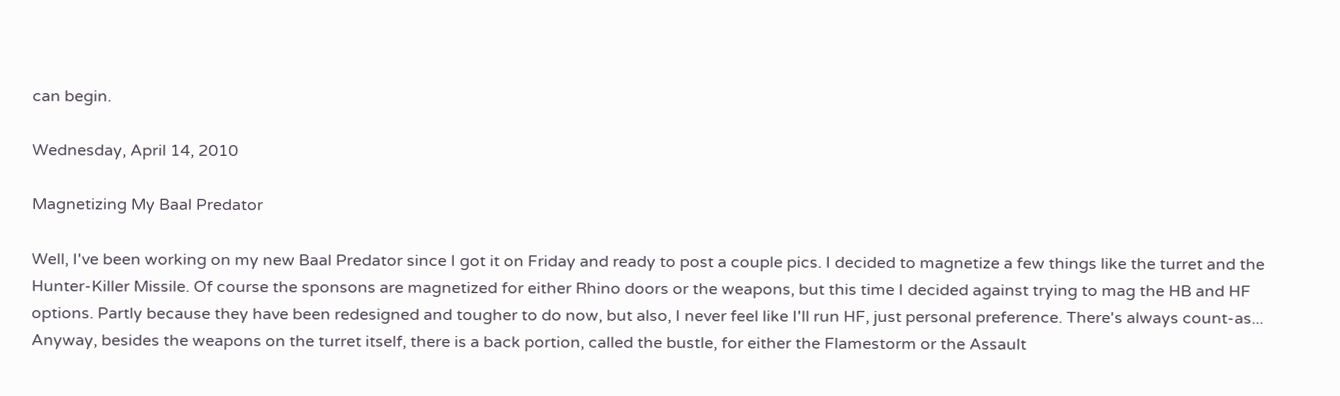can begin.

Wednesday, April 14, 2010

Magnetizing My Baal Predator

Well, I've been working on my new Baal Predator since I got it on Friday and ready to post a couple pics. I decided to magnetize a few things like the turret and the Hunter-Killer Missile. Of course the sponsons are magnetized for either Rhino doors or the weapons, but this time I decided against trying to mag the HB and HF options. Partly because they have been redesigned and tougher to do now, but also, I never feel like I'll run HF, just personal preference. There's always count-as... Anyway, besides the weapons on the turret itself, there is a back portion, called the bustle, for either the Flamestorm or the Assault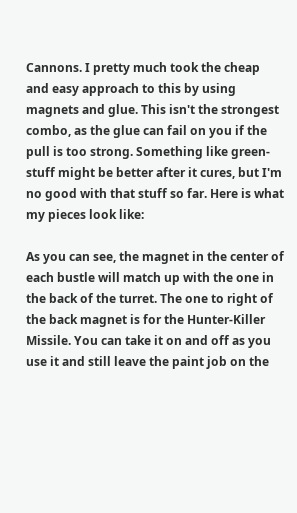Cannons. I pretty much took the cheap and easy approach to this by using magnets and glue. This isn't the strongest combo, as the glue can fail on you if the pull is too strong. Something like green-stuff might be better after it cures, but I'm no good with that stuff so far. Here is what my pieces look like:

As you can see, the magnet in the center of each bustle will match up with the one in the back of the turret. The one to right of the back magnet is for the Hunter-Killer Missile. You can take it on and off as you use it and still leave the paint job on the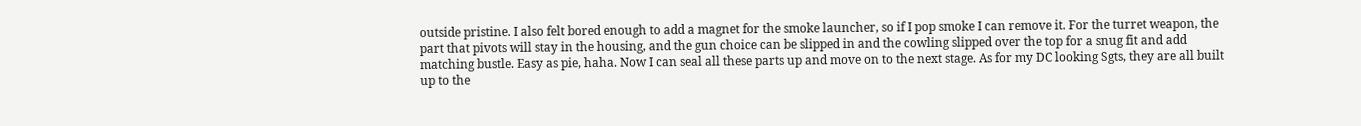outside pristine. I also felt bored enough to add a magnet for the smoke launcher, so if I pop smoke I can remove it. For the turret weapon, the part that pivots will stay in the housing, and the gun choice can be slipped in and the cowling slipped over the top for a snug fit and add matching bustle. Easy as pie, haha. Now I can seal all these parts up and move on to the next stage. As for my DC looking Sgts, they are all built up to the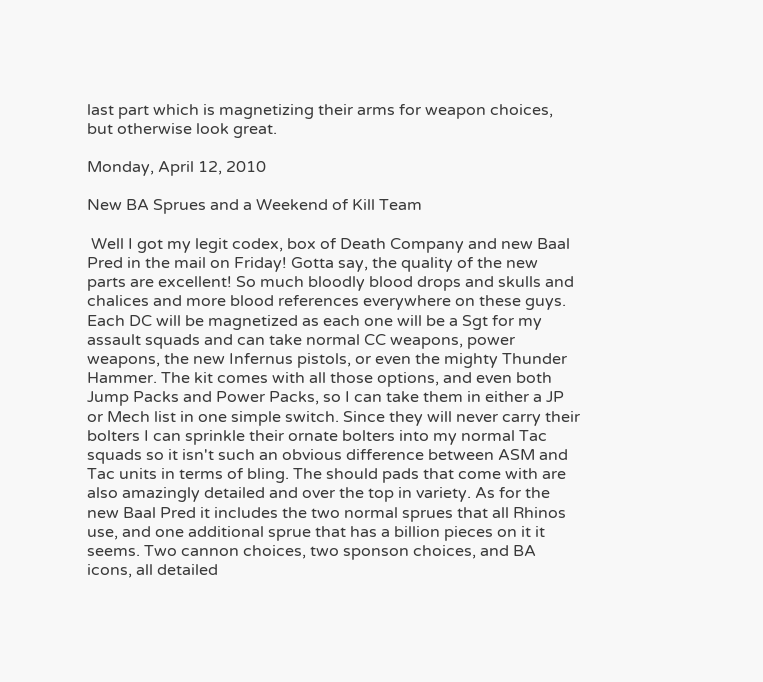last part which is magnetizing their arms for weapon choices, but otherwise look great.

Monday, April 12, 2010

New BA Sprues and a Weekend of Kill Team

 Well I got my legit codex, box of Death Company and new Baal Pred in the mail on Friday! Gotta say, the quality of the new parts are excellent! So much bloodly blood drops and skulls and chalices and more blood references everywhere on these guys. Each DC will be magnetized as each one will be a Sgt for my assault squads and can take normal CC weapons, power weapons, the new Infernus pistols, or even the mighty Thunder Hammer. The kit comes with all those options, and even both Jump Packs and Power Packs, so I can take them in either a JP or Mech list in one simple switch. Since they will never carry their bolters I can sprinkle their ornate bolters into my normal Tac squads so it isn't such an obvious difference between ASM and Tac units in terms of bling. The should pads that come with are also amazingly detailed and over the top in variety. As for the new Baal Pred it includes the two normal sprues that all Rhinos use, and one additional sprue that has a billion pieces on it it seems. Two cannon choices, two sponson choices, and BA icons, all detailed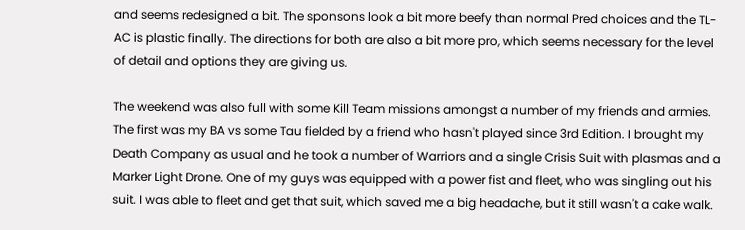and seems redesigned a bit. The sponsons look a bit more beefy than normal Pred choices and the TL-AC is plastic finally. The directions for both are also a bit more pro, which seems necessary for the level of detail and options they are giving us.

The weekend was also full with some Kill Team missions amongst a number of my friends and armies. The first was my BA vs some Tau fielded by a friend who hasn't played since 3rd Edition. I brought my Death Company as usual and he took a number of Warriors and a single Crisis Suit with plasmas and a Marker Light Drone. One of my guys was equipped with a power fist and fleet, who was singling out his suit. I was able to fleet and get that suit, which saved me a big headache, but it still wasn't a cake walk.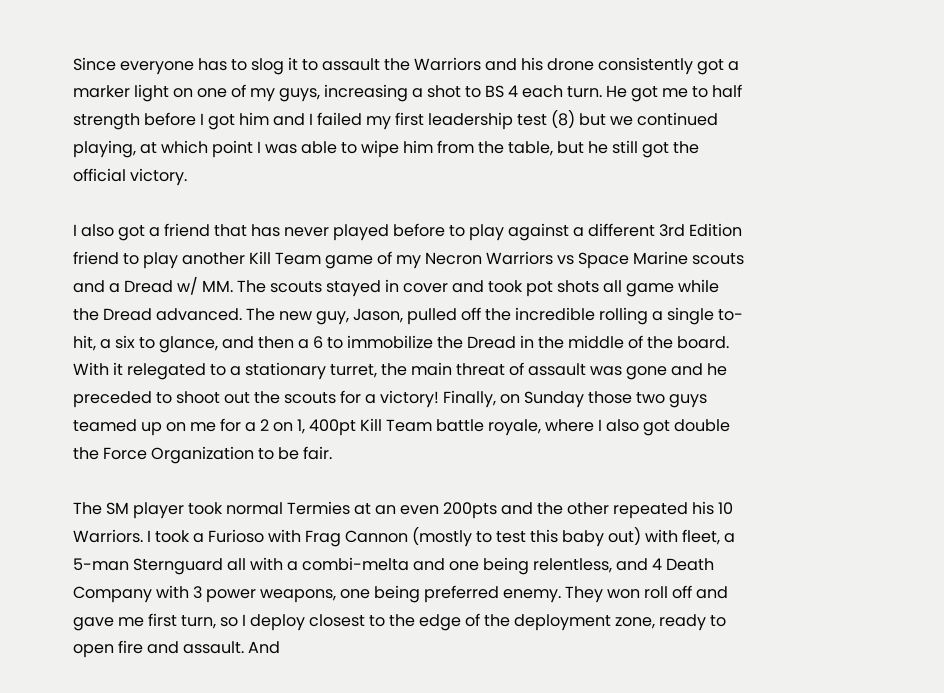Since everyone has to slog it to assault the Warriors and his drone consistently got a marker light on one of my guys, increasing a shot to BS 4 each turn. He got me to half strength before I got him and I failed my first leadership test (8) but we continued playing, at which point I was able to wipe him from the table, but he still got the official victory.

I also got a friend that has never played before to play against a different 3rd Edition friend to play another Kill Team game of my Necron Warriors vs Space Marine scouts and a Dread w/ MM. The scouts stayed in cover and took pot shots all game while the Dread advanced. The new guy, Jason, pulled off the incredible rolling a single to-hit, a six to glance, and then a 6 to immobilize the Dread in the middle of the board. With it relegated to a stationary turret, the main threat of assault was gone and he preceded to shoot out the scouts for a victory! Finally, on Sunday those two guys teamed up on me for a 2 on 1, 400pt Kill Team battle royale, where I also got double the Force Organization to be fair.

The SM player took normal Termies at an even 200pts and the other repeated his 10 Warriors. I took a Furioso with Frag Cannon (mostly to test this baby out) with fleet, a 5-man Sternguard all with a combi-melta and one being relentless, and 4 Death Company with 3 power weapons, one being preferred enemy. They won roll off and gave me first turn, so I deploy closest to the edge of the deployment zone, ready to open fire and assault. And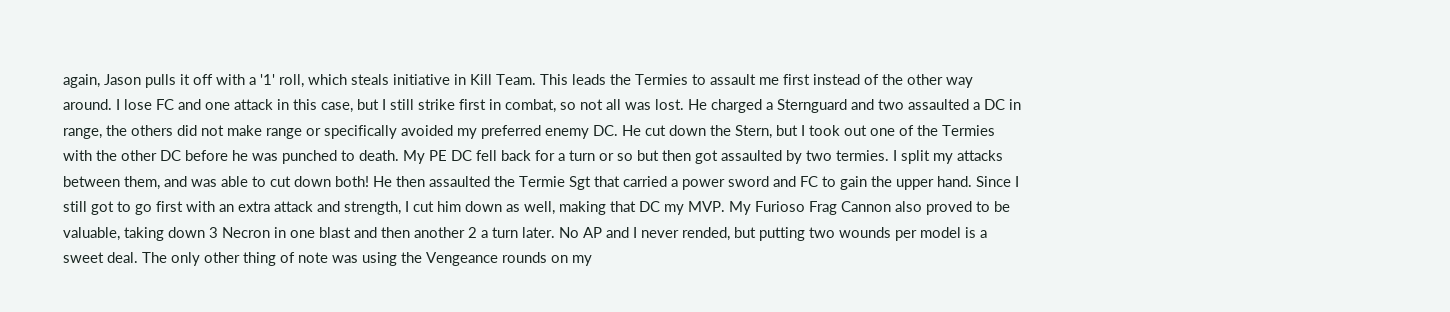again, Jason pulls it off with a '1' roll, which steals initiative in Kill Team. This leads the Termies to assault me first instead of the other way around. I lose FC and one attack in this case, but I still strike first in combat, so not all was lost. He charged a Sternguard and two assaulted a DC in range, the others did not make range or specifically avoided my preferred enemy DC. He cut down the Stern, but I took out one of the Termies with the other DC before he was punched to death. My PE DC fell back for a turn or so but then got assaulted by two termies. I split my attacks between them, and was able to cut down both! He then assaulted the Termie Sgt that carried a power sword and FC to gain the upper hand. Since I still got to go first with an extra attack and strength, I cut him down as well, making that DC my MVP. My Furioso Frag Cannon also proved to be valuable, taking down 3 Necron in one blast and then another 2 a turn later. No AP and I never rended, but putting two wounds per model is a sweet deal. The only other thing of note was using the Vengeance rounds on my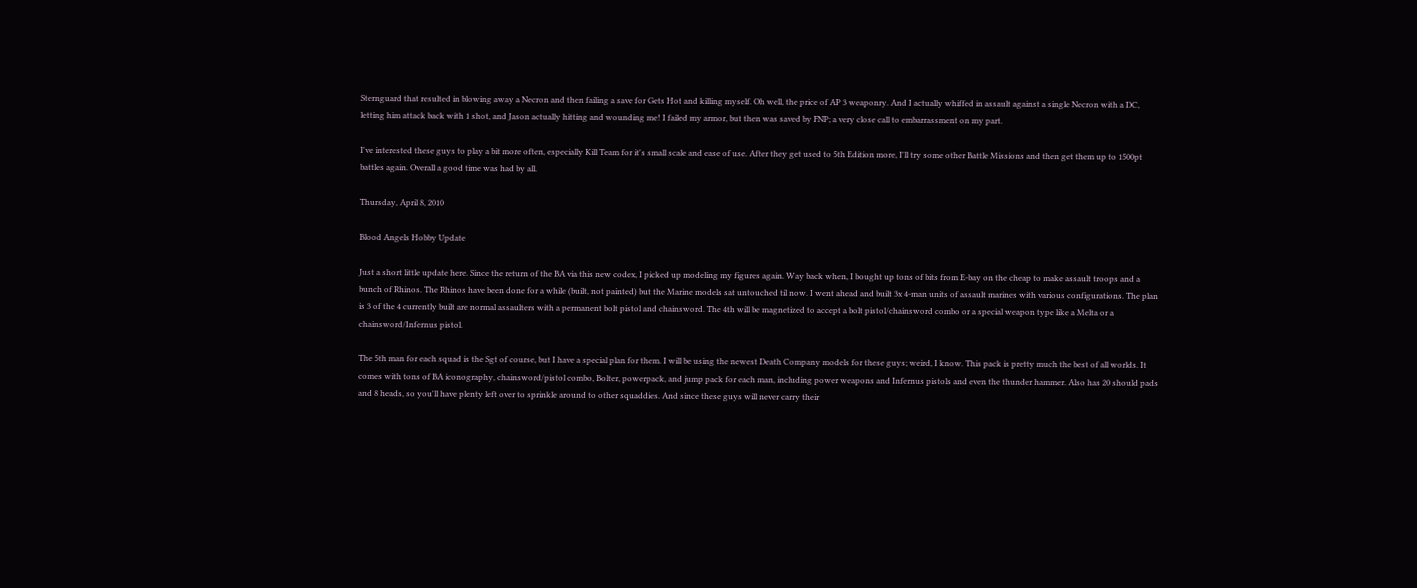Sternguard that resulted in blowing away a Necron and then failing a save for Gets Hot and killing myself. Oh well, the price of AP 3 weaponry. And I actually whiffed in assault against a single Necron with a DC, letting him attack back with 1 shot, and Jason actually hitting and wounding me! I failed my armor, but then was saved by FNP; a very close call to embarrassment on my part.

I've interested these guys to play a bit more often, especially Kill Team for it's small scale and ease of use. After they get used to 5th Edition more, I'll try some other Battle Missions and then get them up to 1500pt battles again. Overall a good time was had by all.

Thursday, April 8, 2010

Blood Angels Hobby Update

Just a short little update here. Since the return of the BA via this new codex, I picked up modeling my figures again. Way back when, I bought up tons of bits from E-bay on the cheap to make assault troops and a bunch of Rhinos. The Rhinos have been done for a while (built, not painted) but the Marine models sat untouched til now. I went ahead and built 3x 4-man units of assault marines with various configurations. The plan is 3 of the 4 currently built are normal assaulters with a permanent bolt pistol and chainsword. The 4th will be magnetized to accept a bolt pistol/chainsword combo or a special weapon type like a Melta or a chainsword/Infernus pistol.

The 5th man for each squad is the Sgt of course, but I have a special plan for them. I will be using the newest Death Company models for these guys; weird, I know. This pack is pretty much the best of all worlds. It comes with tons of BA iconography, chainsword/pistol combo, Bolter, powerpack, and jump pack for each man, including power weapons and Infernus pistols and even the thunder hammer. Also has 20 should pads and 8 heads, so you'll have plenty left over to sprinkle around to other squaddies. And since these guys will never carry their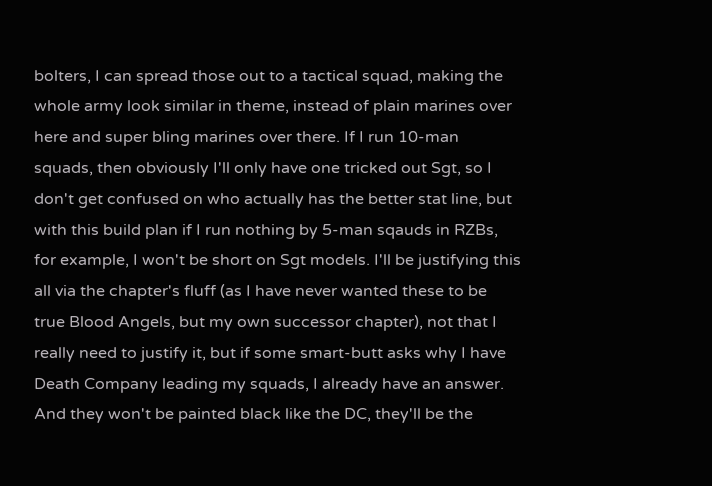bolters, I can spread those out to a tactical squad, making the whole army look similar in theme, instead of plain marines over here and super bling marines over there. If I run 10-man squads, then obviously I'll only have one tricked out Sgt, so I don't get confused on who actually has the better stat line, but with this build plan if I run nothing by 5-man sqauds in RZBs, for example, I won't be short on Sgt models. I'll be justifying this all via the chapter's fluff (as I have never wanted these to be true Blood Angels, but my own successor chapter), not that I really need to justify it, but if some smart-butt asks why I have Death Company leading my squads, I already have an answer. And they won't be painted black like the DC, they'll be the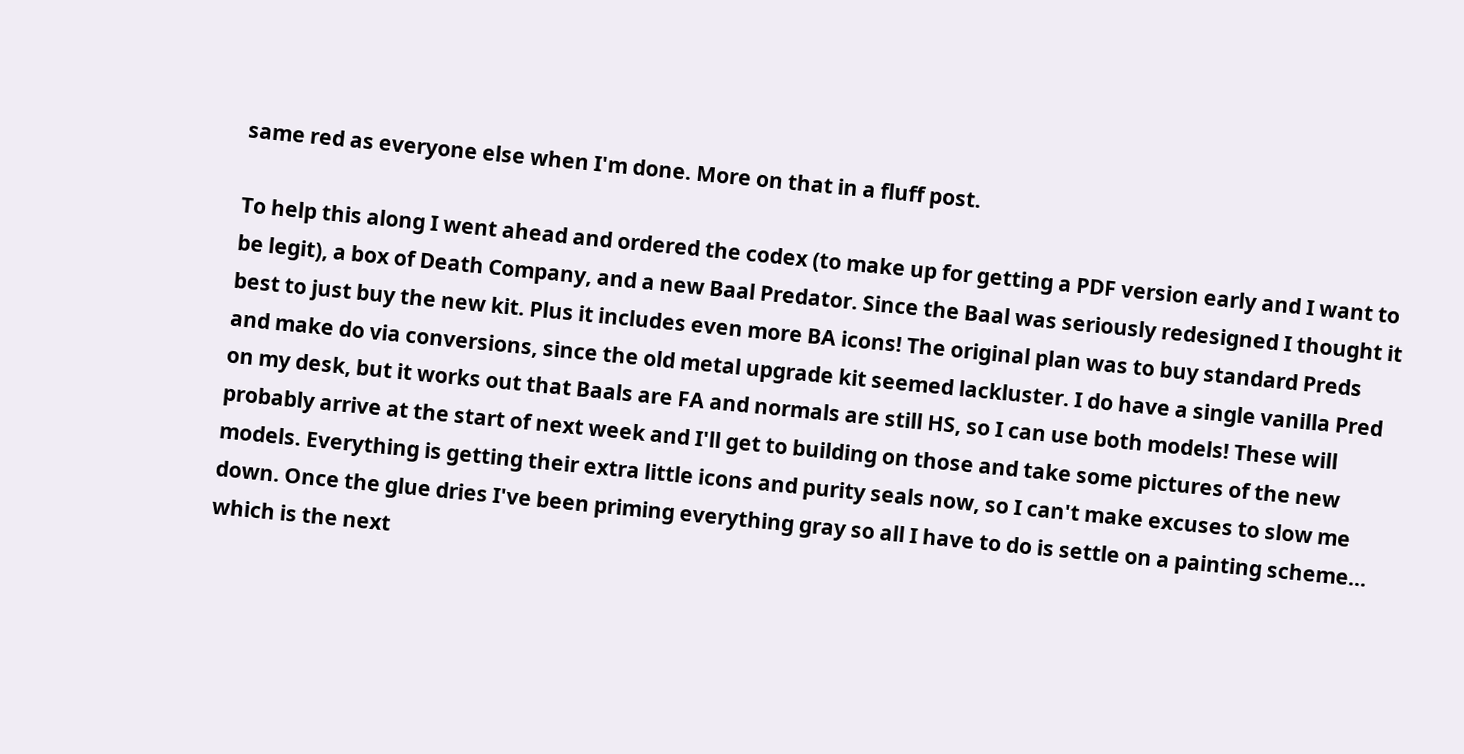same red as everyone else when I'm done. More on that in a fluff post.

To help this along I went ahead and ordered the codex (to make up for getting a PDF version early and I want to be legit), a box of Death Company, and a new Baal Predator. Since the Baal was seriously redesigned I thought it best to just buy the new kit. Plus it includes even more BA icons! The original plan was to buy standard Preds and make do via conversions, since the old metal upgrade kit seemed lackluster. I do have a single vanilla Pred on my desk, but it works out that Baals are FA and normals are still HS, so I can use both models! These will probably arrive at the start of next week and I'll get to building on those and take some pictures of the new models. Everything is getting their extra little icons and purity seals now, so I can't make excuses to slow me down. Once the glue dries I've been priming everything gray so all I have to do is settle on a painting scheme... which is the next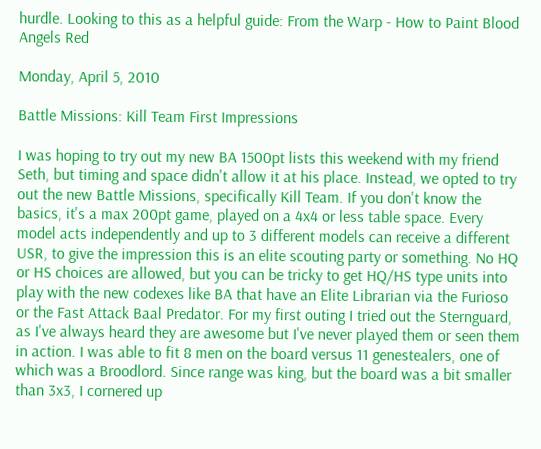hurdle. Looking to this as a helpful guide: From the Warp - How to Paint Blood Angels Red

Monday, April 5, 2010

Battle Missions: Kill Team First Impressions

I was hoping to try out my new BA 1500pt lists this weekend with my friend Seth, but timing and space didn't allow it at his place. Instead, we opted to try out the new Battle Missions, specifically Kill Team. If you don't know the basics, it's a max 200pt game, played on a 4x4 or less table space. Every model acts independently and up to 3 different models can receive a different USR, to give the impression this is an elite scouting party or something. No HQ or HS choices are allowed, but you can be tricky to get HQ/HS type units into play with the new codexes like BA that have an Elite Librarian via the Furioso or the Fast Attack Baal Predator. For my first outing I tried out the Sternguard, as I've always heard they are awesome but I've never played them or seen them in action. I was able to fit 8 men on the board versus 11 genestealers, one of which was a Broodlord. Since range was king, but the board was a bit smaller than 3x3, I cornered up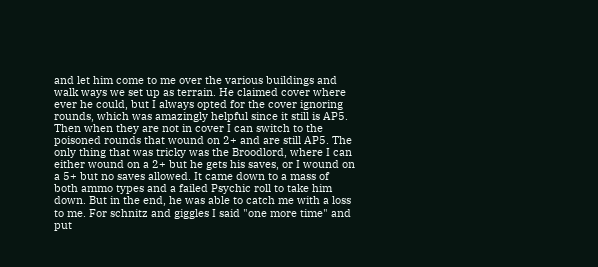and let him come to me over the various buildings and walk ways we set up as terrain. He claimed cover where ever he could, but I always opted for the cover ignoring rounds, which was amazingly helpful since it still is AP5. Then when they are not in cover I can switch to the poisoned rounds that wound on 2+ and are still AP5. The only thing that was tricky was the Broodlord, where I can either wound on a 2+ but he gets his saves, or I wound on a 5+ but no saves allowed. It came down to a mass of both ammo types and a failed Psychic roll to take him down. But in the end, he was able to catch me with a loss to me. For schnitz and giggles I said "one more time" and put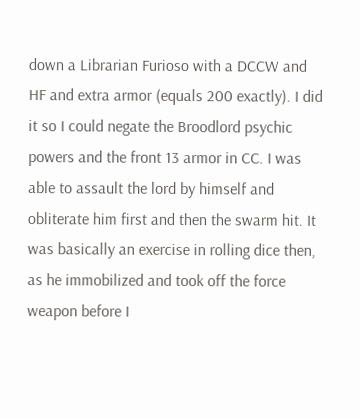down a Librarian Furioso with a DCCW and HF and extra armor (equals 200 exactly). I did it so I could negate the Broodlord psychic powers and the front 13 armor in CC. I was able to assault the lord by himself and obliterate him first and then the swarm hit. It was basically an exercise in rolling dice then, as he immobilized and took off the force weapon before I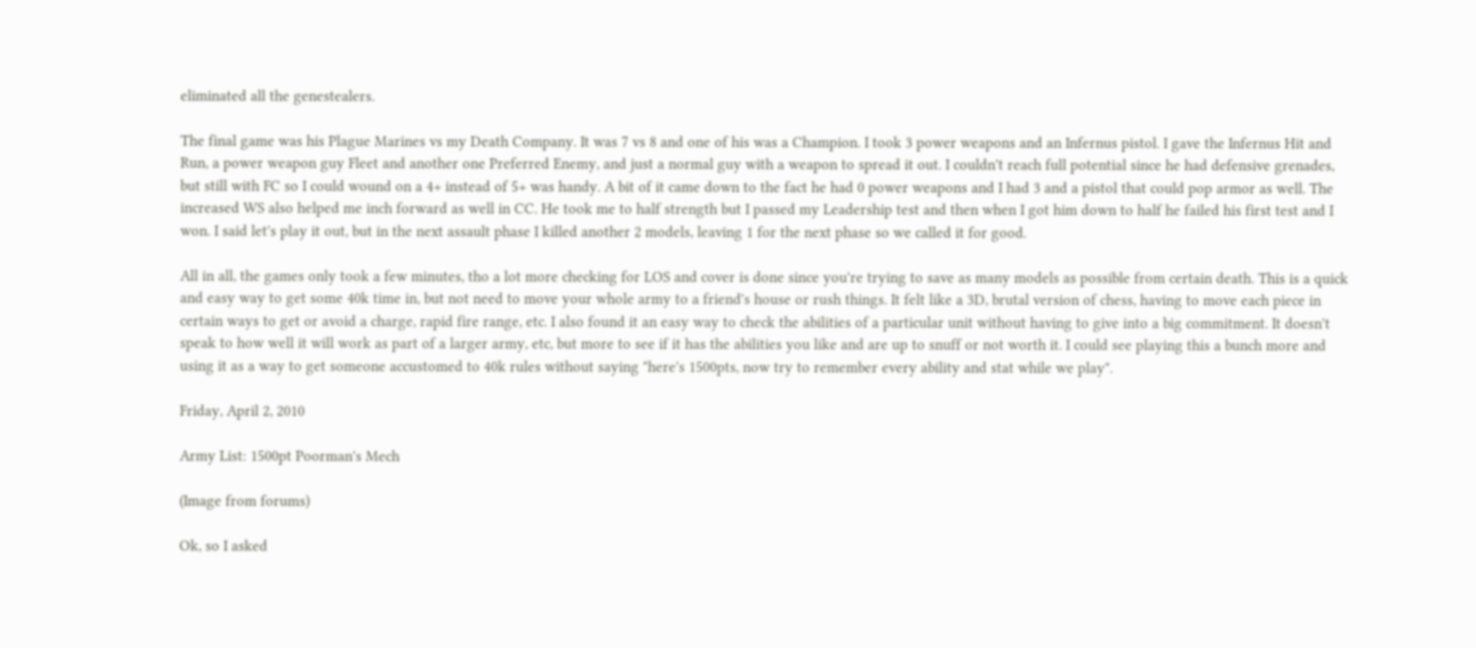eliminated all the genestealers.

The final game was his Plague Marines vs my Death Company. It was 7 vs 8 and one of his was a Champion. I took 3 power weapons and an Infernus pistol. I gave the Infernus Hit and Run, a power weapon guy Fleet and another one Preferred Enemy, and just a normal guy with a weapon to spread it out. I couldn't reach full potential since he had defensive grenades, but still with FC so I could wound on a 4+ instead of 5+ was handy. A bit of it came down to the fact he had 0 power weapons and I had 3 and a pistol that could pop armor as well. The increased WS also helped me inch forward as well in CC. He took me to half strength but I passed my Leadership test and then when I got him down to half he failed his first test and I won. I said let's play it out, but in the next assault phase I killed another 2 models, leaving 1 for the next phase so we called it for good.

All in all, the games only took a few minutes, tho a lot more checking for LOS and cover is done since you're trying to save as many models as possible from certain death. This is a quick and easy way to get some 40k time in, but not need to move your whole army to a friend's house or rush things. It felt like a 3D, brutal version of chess, having to move each piece in certain ways to get or avoid a charge, rapid fire range, etc. I also found it an easy way to check the abilities of a particular unit without having to give into a big commitment. It doesn't speak to how well it will work as part of a larger army, etc, but more to see if it has the abilities you like and are up to snuff or not worth it. I could see playing this a bunch more and using it as a way to get someone accustomed to 40k rules without saying "here's 1500pts, now try to remember every ability and stat while we play".

Friday, April 2, 2010

Army List: 1500pt Poorman's Mech

(Image from forums)

Ok, so I asked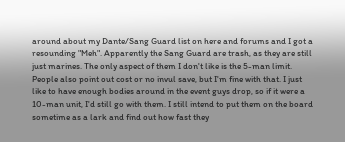around about my Dante/Sang Guard list on here and forums and I got a resounding "Meh". Apparently the Sang Guard are trash, as they are still just marines. The only aspect of them I don't like is the 5-man limit. People also point out cost or no invul save, but I'm fine with that. I just like to have enough bodies around in the event guys drop, so if it were a 10-man unit, I'd still go with them. I still intend to put them on the board sometime as a lark and find out how fast they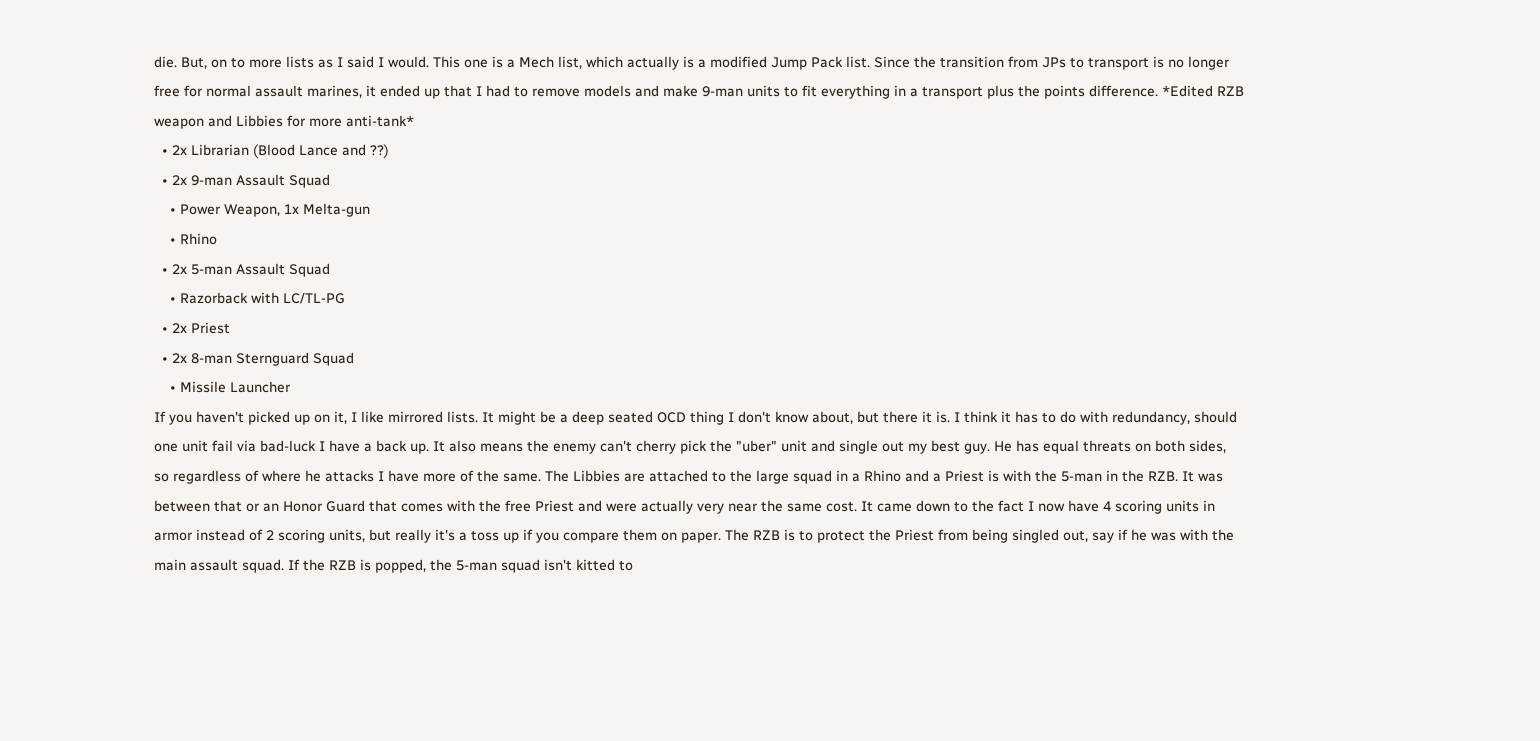die. But, on to more lists as I said I would. This one is a Mech list, which actually is a modified Jump Pack list. Since the transition from JPs to transport is no longer free for normal assault marines, it ended up that I had to remove models and make 9-man units to fit everything in a transport plus the points difference. *Edited RZB weapon and Libbies for more anti-tank*
  • 2x Librarian (Blood Lance and ??)
  • 2x 9-man Assault Squad
    • Power Weapon, 1x Melta-gun
    • Rhino
  • 2x 5-man Assault Squad
    • Razorback with LC/TL-PG
  • 2x Priest
  • 2x 8-man Sternguard Squad
    • Missile Launcher
If you haven't picked up on it, I like mirrored lists. It might be a deep seated OCD thing I don't know about, but there it is. I think it has to do with redundancy, should one unit fail via bad-luck I have a back up. It also means the enemy can't cherry pick the "uber" unit and single out my best guy. He has equal threats on both sides, so regardless of where he attacks I have more of the same. The Libbies are attached to the large squad in a Rhino and a Priest is with the 5-man in the RZB. It was between that or an Honor Guard that comes with the free Priest and were actually very near the same cost. It came down to the fact I now have 4 scoring units in armor instead of 2 scoring units, but really it's a toss up if you compare them on paper. The RZB is to protect the Priest from being singled out, say if he was with the main assault squad. If the RZB is popped, the 5-man squad isn't kitted to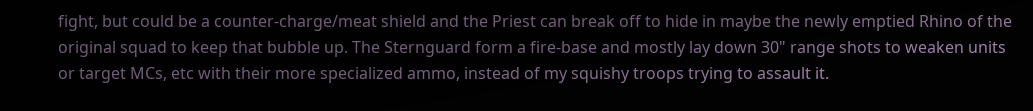fight, but could be a counter-charge/meat shield and the Priest can break off to hide in maybe the newly emptied Rhino of the original squad to keep that bubble up. The Sternguard form a fire-base and mostly lay down 30" range shots to weaken units or target MCs, etc with their more specialized ammo, instead of my squishy troops trying to assault it.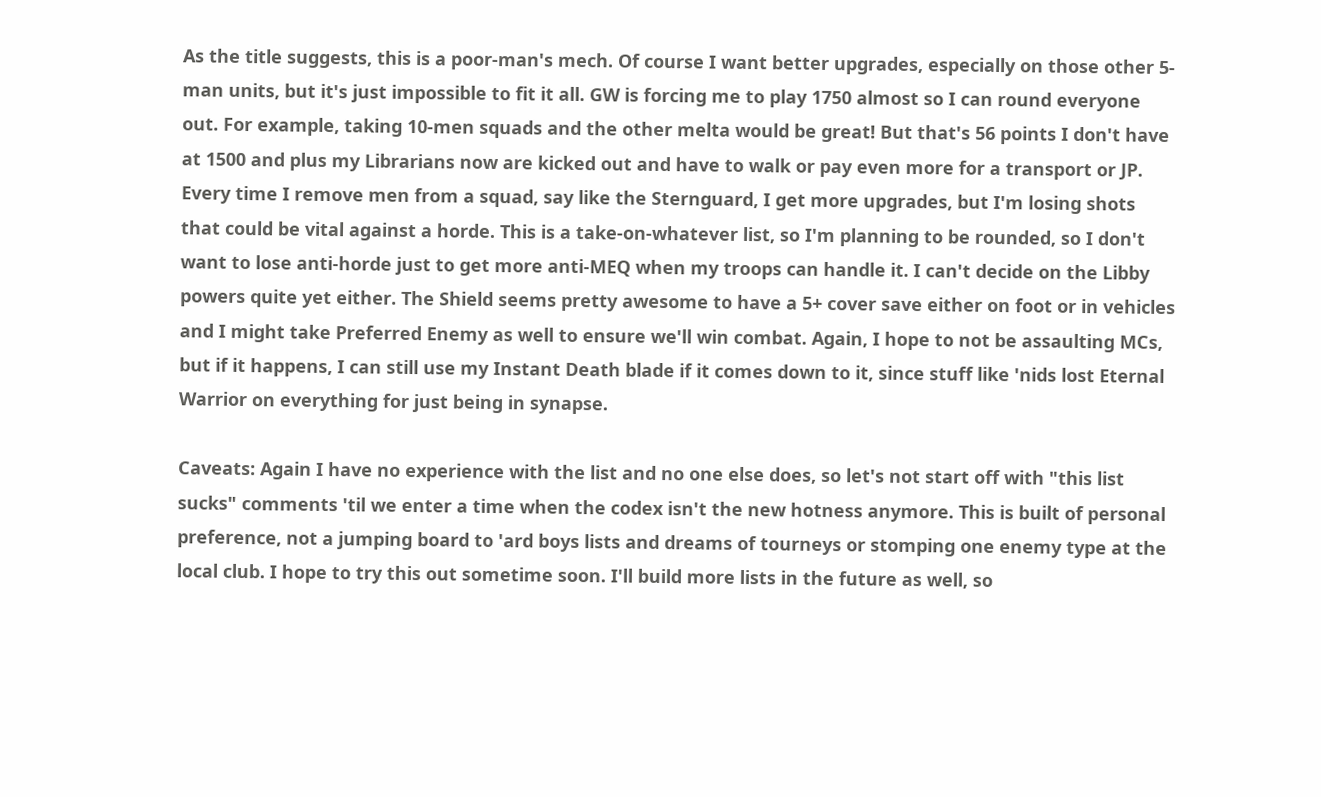As the title suggests, this is a poor-man's mech. Of course I want better upgrades, especially on those other 5-man units, but it's just impossible to fit it all. GW is forcing me to play 1750 almost so I can round everyone out. For example, taking 10-men squads and the other melta would be great! But that's 56 points I don't have at 1500 and plus my Librarians now are kicked out and have to walk or pay even more for a transport or JP. Every time I remove men from a squad, say like the Sternguard, I get more upgrades, but I'm losing shots that could be vital against a horde. This is a take-on-whatever list, so I'm planning to be rounded, so I don't want to lose anti-horde just to get more anti-MEQ when my troops can handle it. I can't decide on the Libby powers quite yet either. The Shield seems pretty awesome to have a 5+ cover save either on foot or in vehicles and I might take Preferred Enemy as well to ensure we'll win combat. Again, I hope to not be assaulting MCs, but if it happens, I can still use my Instant Death blade if it comes down to it, since stuff like 'nids lost Eternal Warrior on everything for just being in synapse.

Caveats: Again I have no experience with the list and no one else does, so let's not start off with "this list sucks" comments 'til we enter a time when the codex isn't the new hotness anymore. This is built of personal preference, not a jumping board to 'ard boys lists and dreams of tourneys or stomping one enemy type at the local club. I hope to try this out sometime soon. I'll build more lists in the future as well, so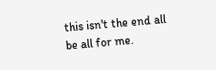this isn't the end all be all for me.